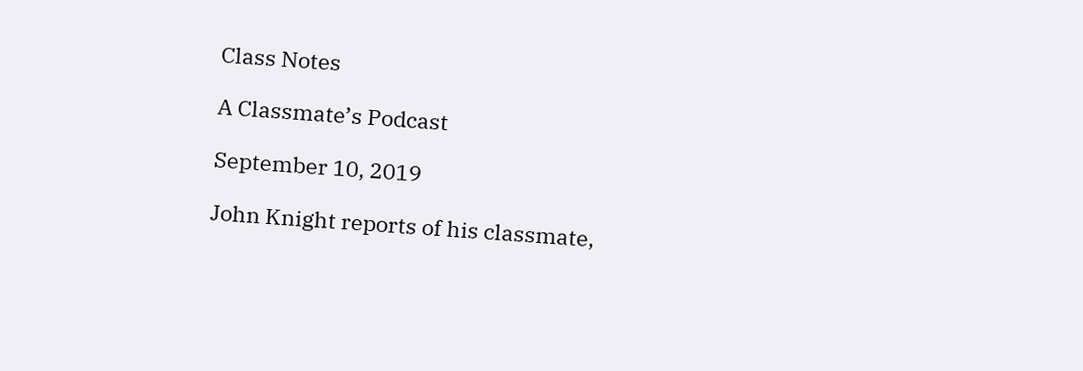Class Notes

A Classmate’s Podcast

September 10, 2019

John Knight reports of his classmate,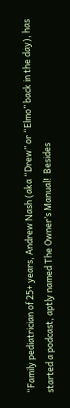“Family pediatrician of 25+ years, Andrew Nash (aka “Drew” or “Elmo” back in the day), has started a podcast, aptly named The Owner’s Manual!  Besides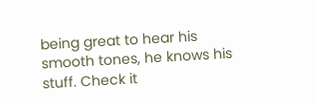being great to hear his smooth tones, he knows his stuff. Check it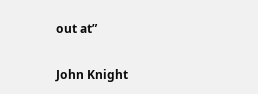out at”

John Knight